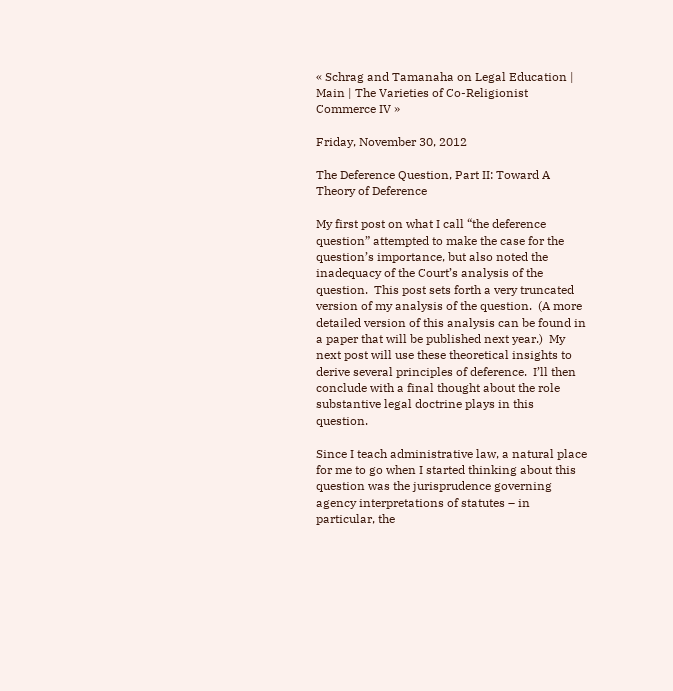« Schrag and Tamanaha on Legal Education | Main | The Varieties of Co-Religionist Commerce IV »

Friday, November 30, 2012

The Deference Question, Part II: Toward A Theory of Deference

My first post on what I call “the deference question” attempted to make the case for the question’s importance, but also noted the inadequacy of the Court’s analysis of the question.  This post sets forth a very truncated version of my analysis of the question.  (A more detailed version of this analysis can be found in a paper that will be published next year.)  My next post will use these theoretical insights to derive several principles of deference.  I’ll then conclude with a final thought about the role substantive legal doctrine plays in this question.

Since I teach administrative law, a natural place for me to go when I started thinking about this question was the jurisprudence governing agency interpretations of statutes – in particular, the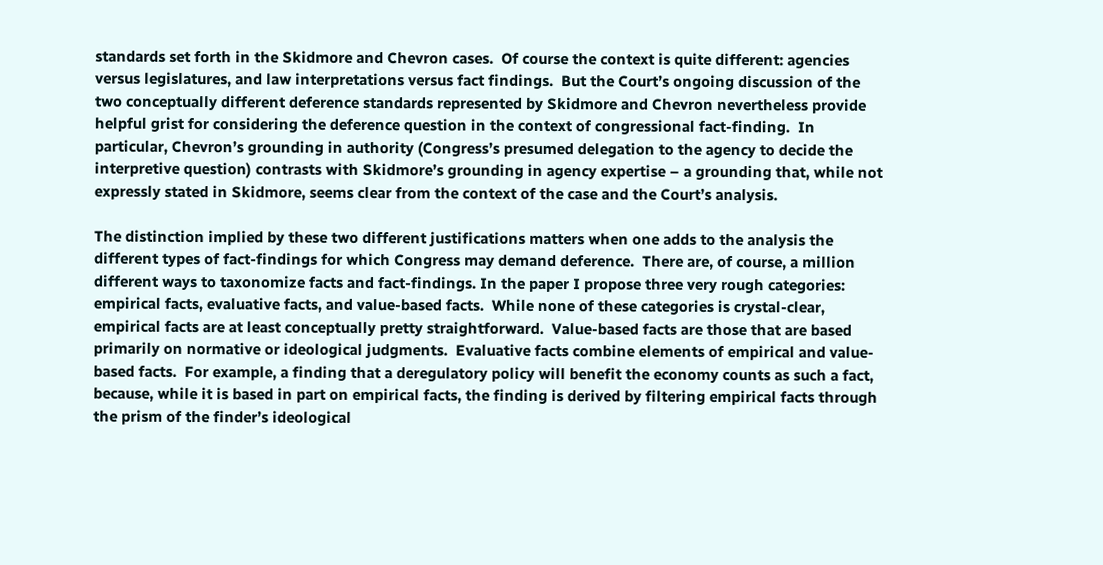standards set forth in the Skidmore and Chevron cases.  Of course the context is quite different: agencies versus legislatures, and law interpretations versus fact findings.  But the Court’s ongoing discussion of the two conceptually different deference standards represented by Skidmore and Chevron nevertheless provide helpful grist for considering the deference question in the context of congressional fact-finding.  In particular, Chevron’s grounding in authority (Congress’s presumed delegation to the agency to decide the interpretive question) contrasts with Skidmore’s grounding in agency expertise – a grounding that, while not expressly stated in Skidmore, seems clear from the context of the case and the Court’s analysis.

The distinction implied by these two different justifications matters when one adds to the analysis the different types of fact-findings for which Congress may demand deference.  There are, of course, a million different ways to taxonomize facts and fact-findings. In the paper I propose three very rough categories: empirical facts, evaluative facts, and value-based facts.  While none of these categories is crystal-clear, empirical facts are at least conceptually pretty straightforward.  Value-based facts are those that are based primarily on normative or ideological judgments.  Evaluative facts combine elements of empirical and value-based facts.  For example, a finding that a deregulatory policy will benefit the economy counts as such a fact, because, while it is based in part on empirical facts, the finding is derived by filtering empirical facts through the prism of the finder’s ideological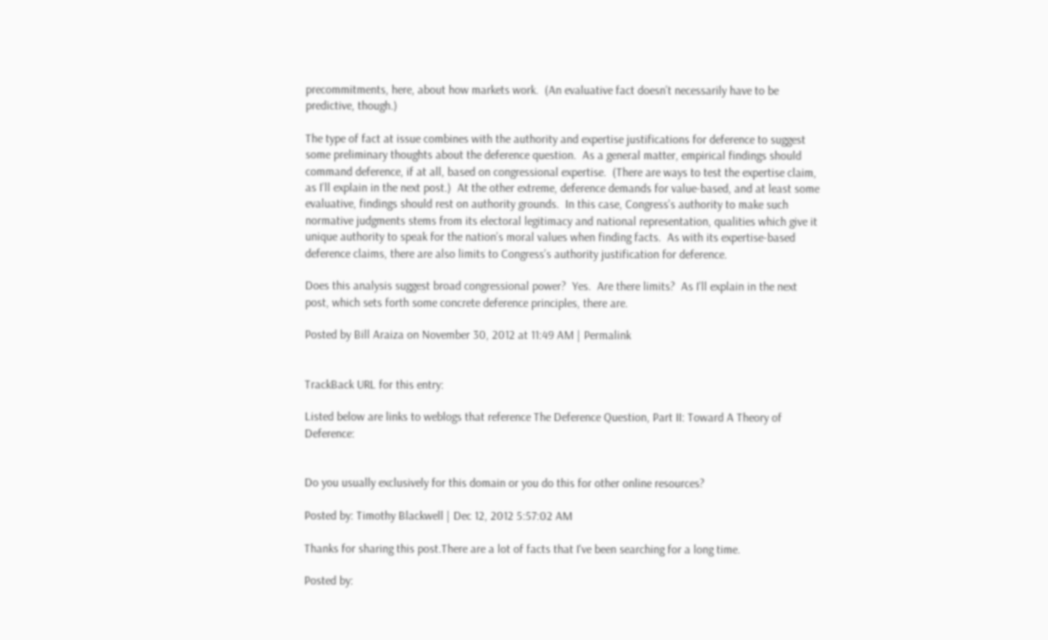precommitments, here, about how markets work.  (An evaluative fact doesn’t necessarily have to be predictive, though.)

The type of fact at issue combines with the authority and expertise justifications for deference to suggest some preliminary thoughts about the deference question.  As a general matter, empirical findings should command deference, if at all, based on congressional expertise.  (There are ways to test the expertise claim, as I’ll explain in the next post.)  At the other extreme, deference demands for value-based, and at least some evaluative, findings should rest on authority grounds.  In this case, Congress’s authority to make such normative judgments stems from its electoral legitimacy and national representation, qualities which give it unique authority to speak for the nation’s moral values when finding facts.  As with its expertise-based deference claims, there are also limits to Congress’s authority justification for deference.

Does this analysis suggest broad congressional power?  Yes.  Are there limits?  As I’ll explain in the next post, which sets forth some concrete deference principles, there are.

Posted by Bill Araiza on November 30, 2012 at 11:49 AM | Permalink


TrackBack URL for this entry:

Listed below are links to weblogs that reference The Deference Question, Part II: Toward A Theory of Deference:


Do you usually exclusively for this domain or you do this for other online resources?

Posted by: Timothy Blackwell | Dec 12, 2012 5:57:02 AM

Thanks for sharing this post.There are a lot of facts that I've been searching for a long time.

Posted by: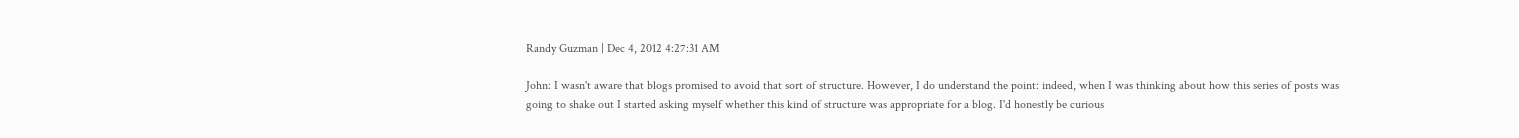Randy Guzman | Dec 4, 2012 4:27:31 AM

John: I wasn't aware that blogs promised to avoid that sort of structure. However, I do understand the point: indeed, when I was thinking about how this series of posts was going to shake out I started asking myself whether this kind of structure was appropriate for a blog. I'd honestly be curious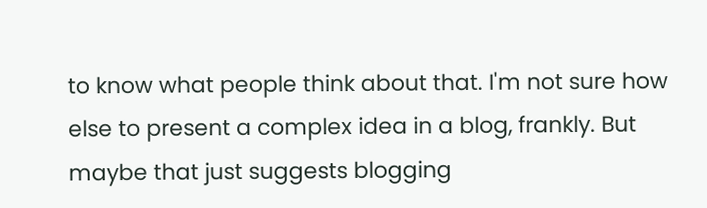to know what people think about that. I'm not sure how else to present a complex idea in a blog, frankly. But maybe that just suggests blogging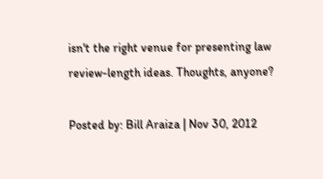isn't the right venue for presenting law review-length ideas. Thoughts, anyone?

Posted by: Bill Araiza | Nov 30, 2012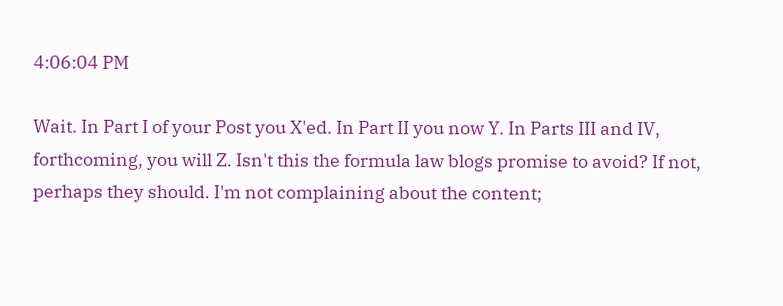4:06:04 PM

Wait. In Part I of your Post you X'ed. In Part II you now Y. In Parts III and IV, forthcoming, you will Z. Isn't this the formula law blogs promise to avoid? If not, perhaps they should. I'm not complaining about the content;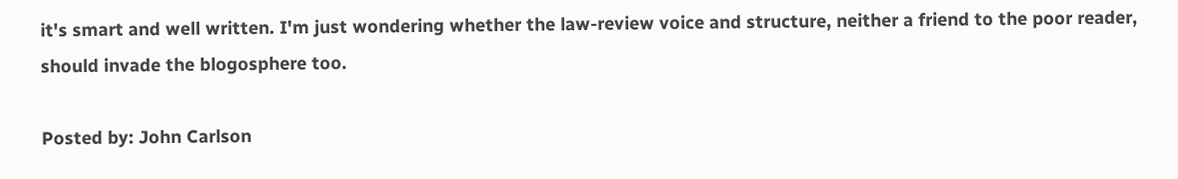it's smart and well written. I'm just wondering whether the law-review voice and structure, neither a friend to the poor reader, should invade the blogosphere too.

Posted by: John Carlson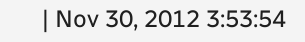| Nov 30, 2012 3:53:54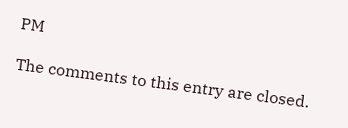PM

The comments to this entry are closed.